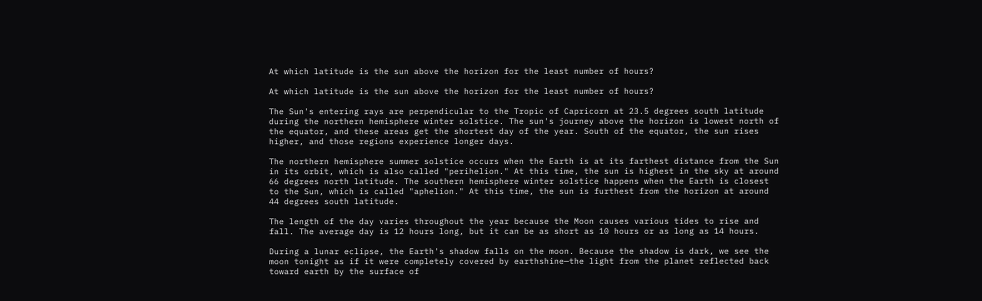At which latitude is the sun above the horizon for the least number of hours?

At which latitude is the sun above the horizon for the least number of hours?

The Sun's entering rays are perpendicular to the Tropic of Capricorn at 23.5 degrees south latitude during the northern hemisphere winter solstice. The sun's journey above the horizon is lowest north of the equator, and these areas get the shortest day of the year. South of the equator, the sun rises higher, and those regions experience longer days.

The northern hemisphere summer solstice occurs when the Earth is at its farthest distance from the Sun in its orbit, which is also called "perihelion." At this time, the sun is highest in the sky at around 66 degrees north latitude. The southern hemisphere winter solstice happens when the Earth is closest to the Sun, which is called "aphelion." At this time, the sun is furthest from the horizon at around 44 degrees south latitude.

The length of the day varies throughout the year because the Moon causes various tides to rise and fall. The average day is 12 hours long, but it can be as short as 10 hours or as long as 14 hours.

During a lunar eclipse, the Earth's shadow falls on the moon. Because the shadow is dark, we see the moon tonight as if it were completely covered by earthshine—the light from the planet reflected back toward earth by the surface of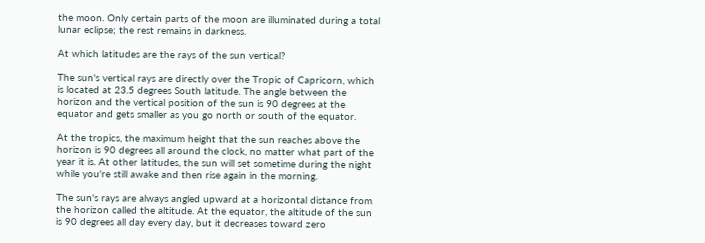the moon. Only certain parts of the moon are illuminated during a total lunar eclipse; the rest remains in darkness.

At which latitudes are the rays of the sun vertical?

The sun's vertical rays are directly over the Tropic of Capricorn, which is located at 23.5 degrees South latitude. The angle between the horizon and the vertical position of the sun is 90 degrees at the equator and gets smaller as you go north or south of the equator.

At the tropics, the maximum height that the sun reaches above the horizon is 90 degrees all around the clock, no matter what part of the year it is. At other latitudes, the sun will set sometime during the night while you're still awake and then rise again in the morning.

The sun's rays are always angled upward at a horizontal distance from the horizon called the altitude. At the equator, the altitude of the sun is 90 degrees all day every day, but it decreases toward zero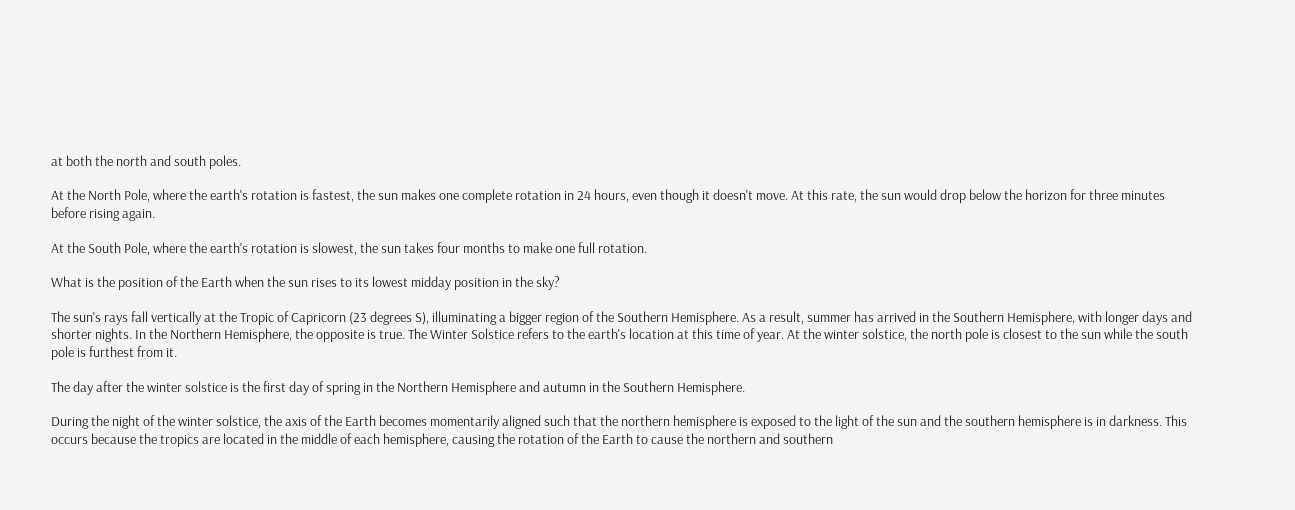at both the north and south poles.

At the North Pole, where the earth's rotation is fastest, the sun makes one complete rotation in 24 hours, even though it doesn't move. At this rate, the sun would drop below the horizon for three minutes before rising again.

At the South Pole, where the earth's rotation is slowest, the sun takes four months to make one full rotation.

What is the position of the Earth when the sun rises to its lowest midday position in the sky?

The sun's rays fall vertically at the Tropic of Capricorn (23 degrees S), illuminating a bigger region of the Southern Hemisphere. As a result, summer has arrived in the Southern Hemisphere, with longer days and shorter nights. In the Northern Hemisphere, the opposite is true. The Winter Solstice refers to the earth's location at this time of year. At the winter solstice, the north pole is closest to the sun while the south pole is furthest from it.

The day after the winter solstice is the first day of spring in the Northern Hemisphere and autumn in the Southern Hemisphere.

During the night of the winter solstice, the axis of the Earth becomes momentarily aligned such that the northern hemisphere is exposed to the light of the sun and the southern hemisphere is in darkness. This occurs because the tropics are located in the middle of each hemisphere, causing the rotation of the Earth to cause the northern and southern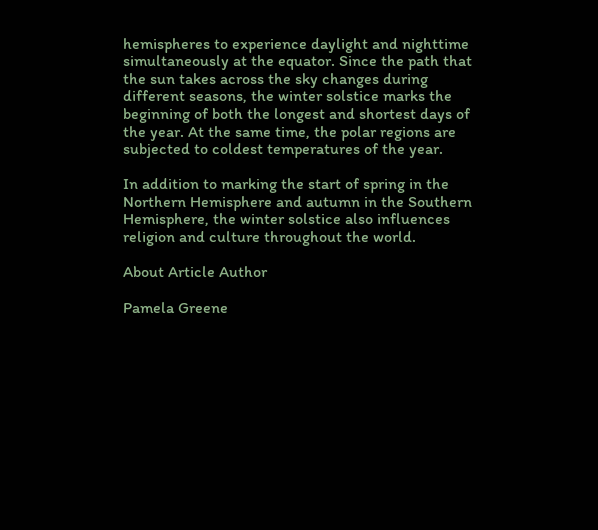hemispheres to experience daylight and nighttime simultaneously at the equator. Since the path that the sun takes across the sky changes during different seasons, the winter solstice marks the beginning of both the longest and shortest days of the year. At the same time, the polar regions are subjected to coldest temperatures of the year.

In addition to marking the start of spring in the Northern Hemisphere and autumn in the Southern Hemisphere, the winter solstice also influences religion and culture throughout the world.

About Article Author

Pamela Greene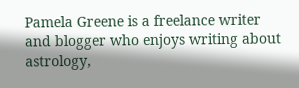Pamela Greene is a freelance writer and blogger who enjoys writing about astrology,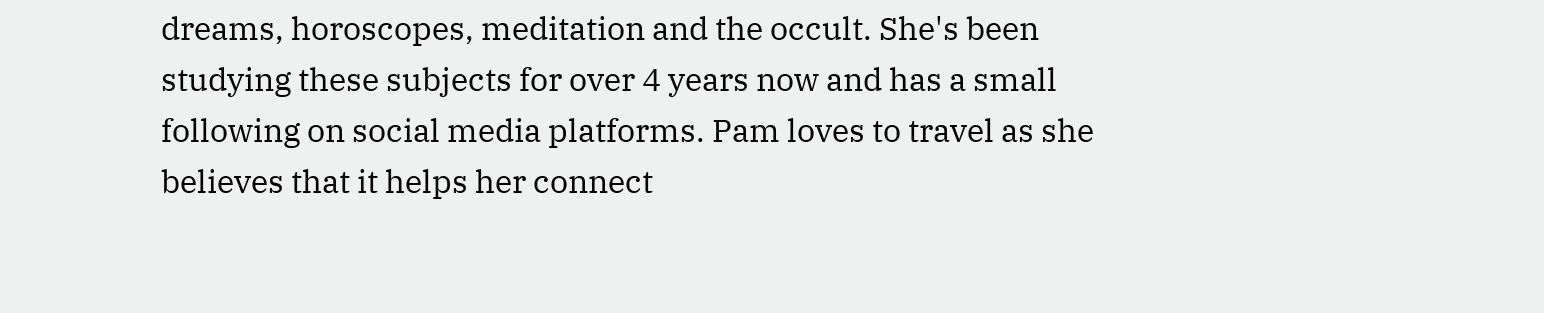dreams, horoscopes, meditation and the occult. She's been studying these subjects for over 4 years now and has a small following on social media platforms. Pam loves to travel as she believes that it helps her connect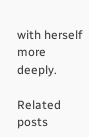with herself more deeply.

Related posts